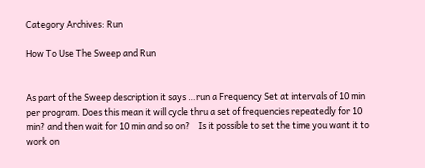Category Archives: Run

How To Use The Sweep and Run


As part of the Sweep description it says …run a Frequency Set at intervals of 10 min per program. Does this mean it will cycle thru a set of frequencies repeatedly for 10 min? and then wait for 10 min and so on?    Is it possible to set the time you want it to work on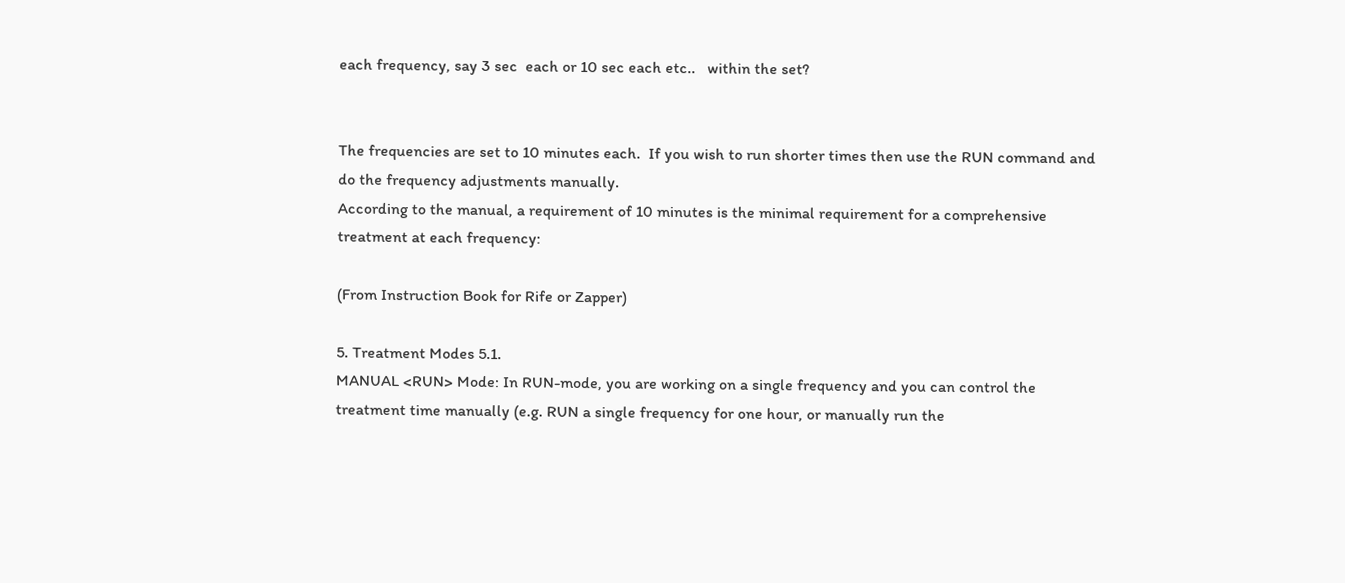each frequency, say 3 sec  each or 10 sec each etc..   within the set?


The frequencies are set to 10 minutes each.  If you wish to run shorter times then use the RUN command and do the frequency adjustments manually.
According to the manual, a requirement of 10 minutes is the minimal requirement for a comprehensive treatment at each frequency:

(From Instruction Book for Rife or Zapper)

5. Treatment Modes 5.1.
MANUAL <RUN> Mode: In RUN-mode, you are working on a single frequency and you can control the treatment time manually (e.g. RUN a single frequency for one hour, or manually run the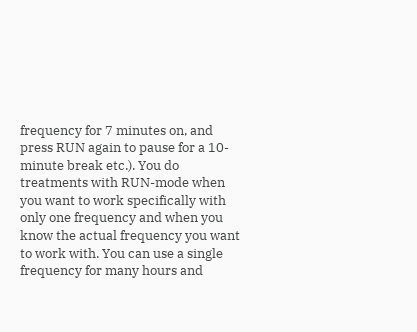frequency for 7 minutes on, and press RUN again to pause for a 10-minute break etc.). You do treatments with RUN-mode when you want to work specifically with only one frequency and when you know the actual frequency you want to work with. You can use a single frequency for many hours and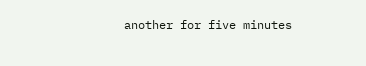another for five minutes